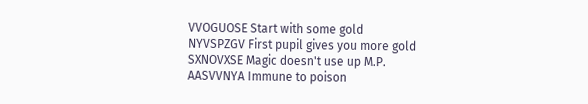VVOGUOSE Start with some gold
NYVSPZGV First pupil gives you more gold
SXNOVXSE Magic doesn't use up M.P.
AASVVNYA Immune to poison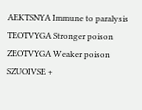AEKTSNYA Immune to paralysis
TEOTVYGA Stronger poison
ZEOTVYGA Weaker poison
SZUOIVSE +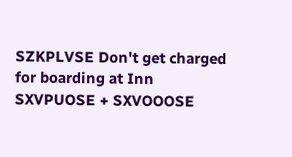SZKPLVSE Don't get charged for boarding at Inn
SXVPUOSE + SXVOOOSE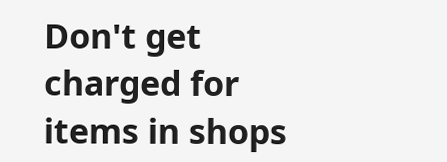Don't get charged for items in shops